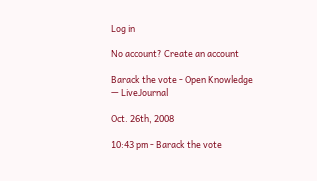Log in

No account? Create an account

Barack the vote - Open Knowledge — LiveJournal

Oct. 26th, 2008

10:43 pm - Barack the vote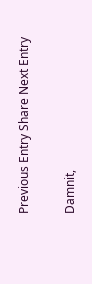Previous Entry Share Next Entry

Damnit,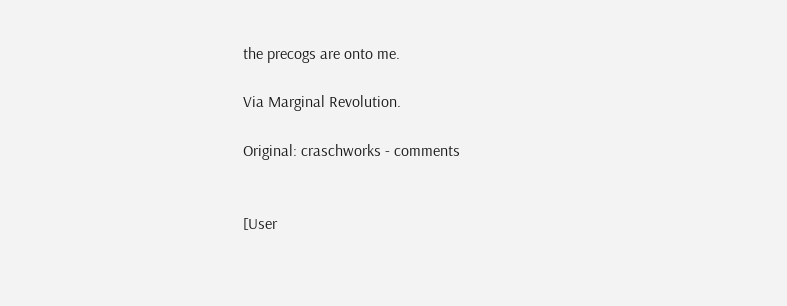the precogs are onto me.

Via Marginal Revolution.

Original: craschworks - comments


[User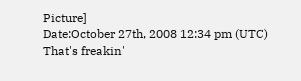Picture]
Date:October 27th, 2008 12:34 pm (UTC)
That's freakin'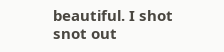beautiful. I shot snot out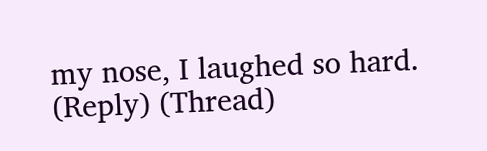my nose, I laughed so hard.
(Reply) (Thread)